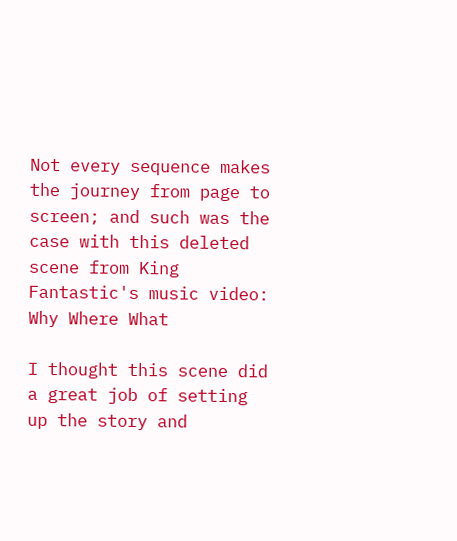Not every sequence makes the journey from page to screen; and such was the case with this deleted scene from King Fantastic's music video: Why Where What

I thought this scene did a great job of setting up the story and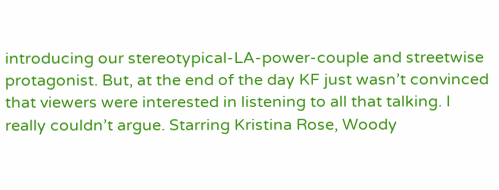introducing our stereotypical-LA-power-couple and streetwise protagonist. But, at the end of the day KF just wasn’t convinced that viewers were interested in listening to all that talking. I really couldn’t argue. Starring Kristina Rose, Woody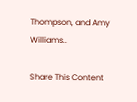Thompson, and Amy Williams..

Share This Content